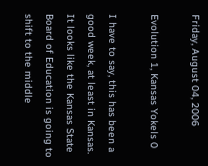Friday, August 04, 2006

Evolution 1, Kansas Yokels 0

I have to say, this has been a good week, at least in Kansas. It looks like the Kansas State Board of Education is going to shift to the middle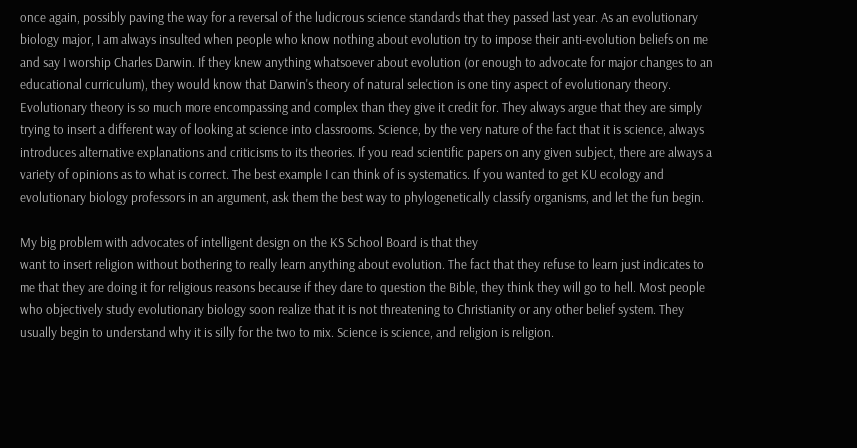once again, possibly paving the way for a reversal of the ludicrous science standards that they passed last year. As an evolutionary biology major, I am always insulted when people who know nothing about evolution try to impose their anti-evolution beliefs on me and say I worship Charles Darwin. If they knew anything whatsoever about evolution (or enough to advocate for major changes to an educational curriculum), they would know that Darwin's theory of natural selection is one tiny aspect of evolutionary theory. Evolutionary theory is so much more encompassing and complex than they give it credit for. They always argue that they are simply trying to insert a different way of looking at science into classrooms. Science, by the very nature of the fact that it is science, always introduces alternative explanations and criticisms to its theories. If you read scientific papers on any given subject, there are always a variety of opinions as to what is correct. The best example I can think of is systematics. If you wanted to get KU ecology and evolutionary biology professors in an argument, ask them the best way to phylogenetically classify organisms, and let the fun begin.

My big problem with advocates of intelligent design on the KS School Board is that they
want to insert religion without bothering to really learn anything about evolution. The fact that they refuse to learn just indicates to me that they are doing it for religious reasons because if they dare to question the Bible, they think they will go to hell. Most people who objectively study evolutionary biology soon realize that it is not threatening to Christianity or any other belief system. They usually begin to understand why it is silly for the two to mix. Science is science, and religion is religion.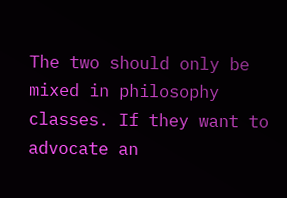The two should only be mixed in philosophy classes. If they want to advocate an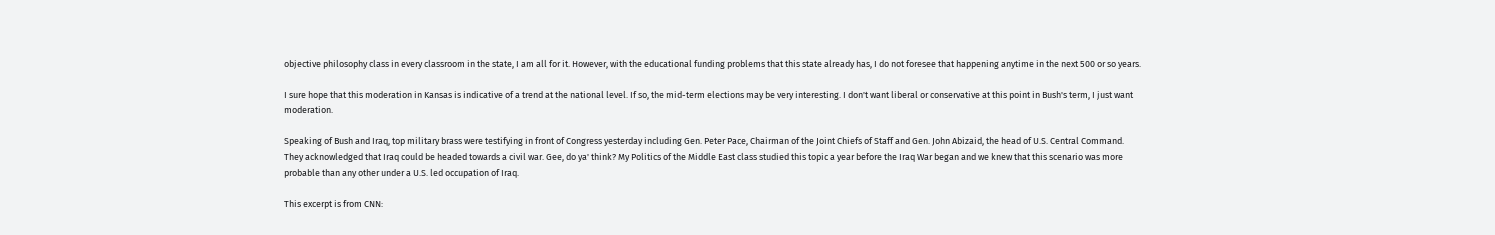objective philosophy class in every classroom in the state, I am all for it. However, with the educational funding problems that this state already has, I do not foresee that happening anytime in the next 500 or so years.

I sure hope that this moderation in Kansas is indicative of a trend at the national level. If so, the mid-term elections may be very interesting. I don't want liberal or conservative at this point in Bush's term, I just want moderation.

Speaking of Bush and Iraq, top military brass were testifying in front of Congress yesterday including Gen. Peter Pace, Chairman of the Joint Chiefs of Staff and Gen. John Abizaid, the head of U.S. Central Command. They acknowledged that Iraq could be headed towards a civil war. Gee, do ya' think? My Politics of the Middle East class studied this topic a year before the Iraq War began and we knew that this scenario was more probable than any other under a U.S. led occupation of Iraq.

This excerpt is from CNN: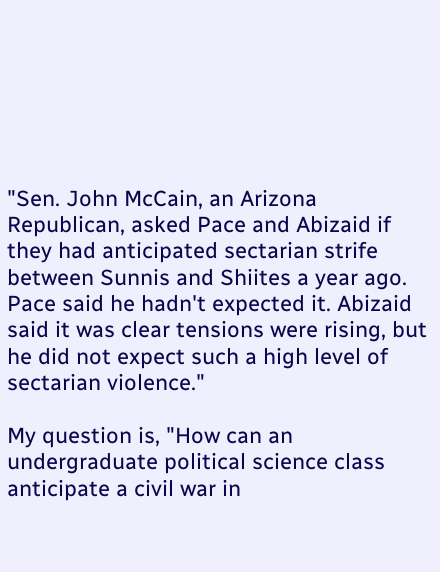"Sen. John McCain, an Arizona Republican, asked Pace and Abizaid if they had anticipated sectarian strife between Sunnis and Shiites a year ago. Pace said he hadn't expected it. Abizaid said it was clear tensions were rising, but he did not expect such a high level of sectarian violence."

My question is, "How can an undergraduate political science class anticipate a civil war in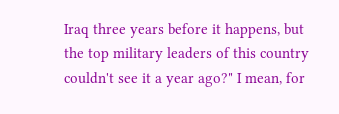Iraq three years before it happens, but the top military leaders of this country couldn't see it a year ago?" I mean, for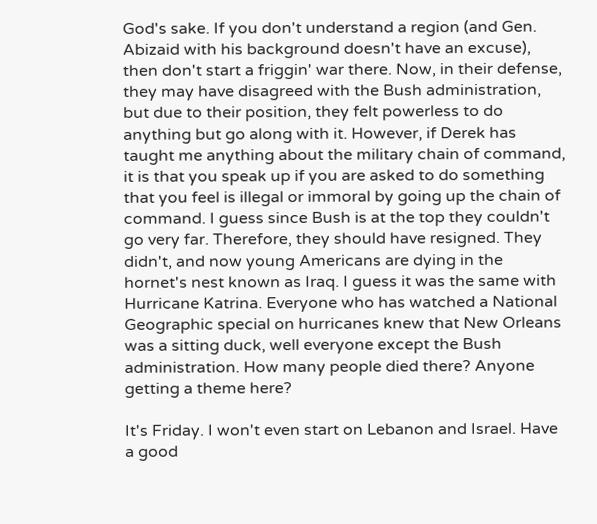God's sake. If you don't understand a region (and Gen. Abizaid with his background doesn't have an excuse), then don't start a friggin' war there. Now, in their defense, they may have disagreed with the Bush administration, but due to their position, they felt powerless to do anything but go along with it. However, if Derek has taught me anything about the military chain of command, it is that you speak up if you are asked to do something that you feel is illegal or immoral by going up the chain of command. I guess since Bush is at the top they couldn't go very far. Therefore, they should have resigned. They didn't, and now young Americans are dying in the hornet's nest known as Iraq. I guess it was the same with Hurricane Katrina. Everyone who has watched a National Geographic special on hurricanes knew that New Orleans was a sitting duck, well everyone except the Bush administration. How many people died there? Anyone getting a theme here?

It's Friday. I won't even start on Lebanon and Israel. Have a good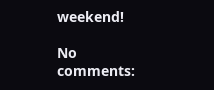weekend!

No comments: